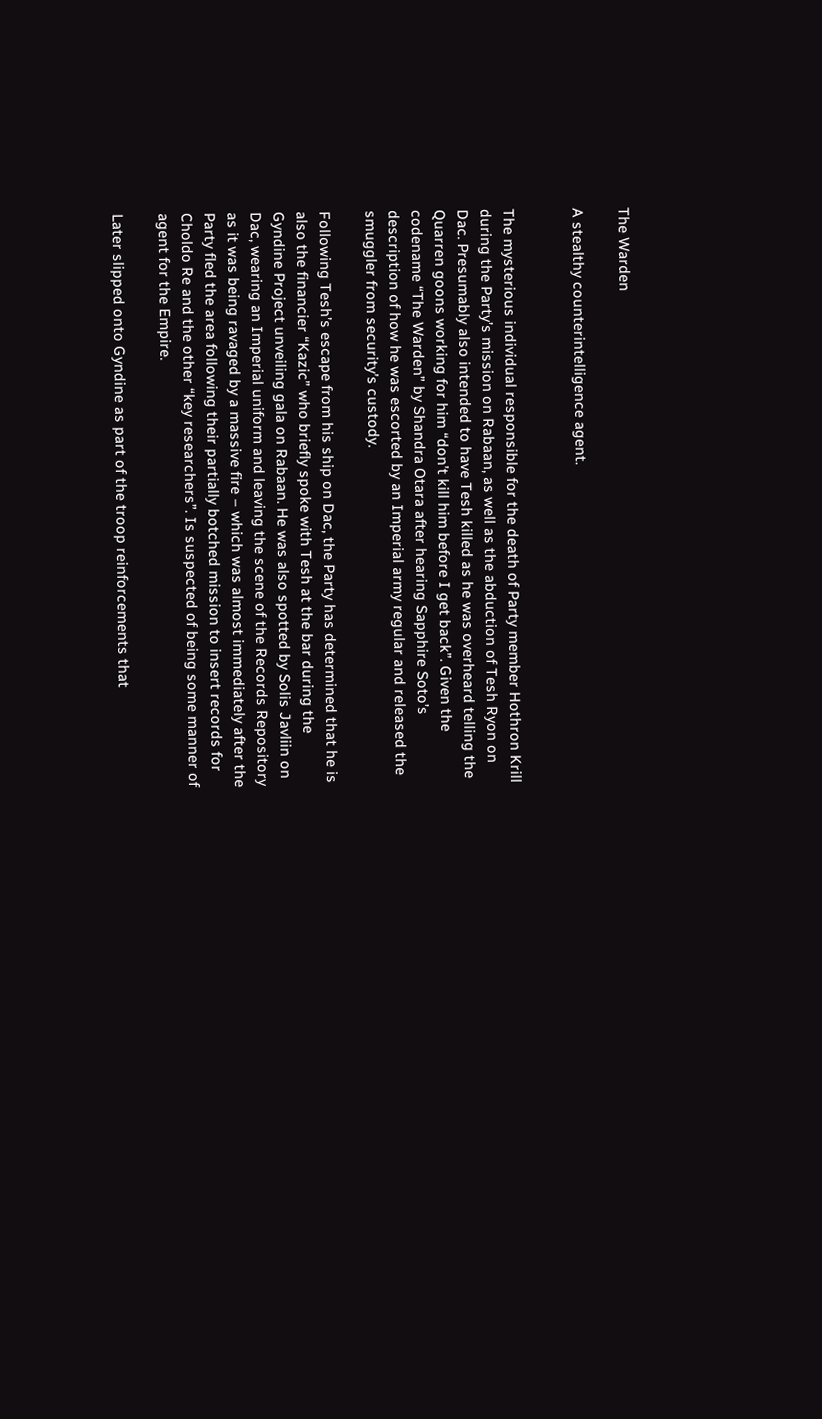The Warden

A stealthy counterintelligence agent.


The mysterious individual responsible for the death of Party member Hothron Krill during the Party’s mission on Rabaan, as well as the abduction of Tesh Ryon on Dac. Presumably also intended to have Tesh killed as he was overheard telling the Quarren goons working for him “don’t kill him before I get back”. Given the codename “The Warden” by Shandra Otara after hearing Sapphire Soto’s description of how he was escorted by an Imperial army regular and released the smuggler from security’s custody.

Following Tesh’s escape from his ship on Dac, the Party has determined that he is also the financier “Kazic” who briefly spoke with Tesh at the bar during the Gyndine Project unveiling gala on Rabaan. He was also spotted by Solis Javliin on Dac, wearing an Imperial uniform and leaving the scene of the Records Repository as it was being ravaged by a massive fire – which was almost immediately after the Party fled the area following their partially botched mission to insert records for Choldo Re and the other “key researchers”. Is suspected of being some manner of agent for the Empire.

Later slipped onto Gyndine as part of the troop reinforcements that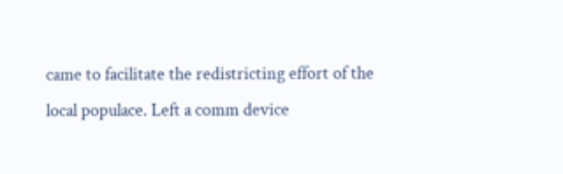came to facilitate the redistricting effort of the local populace. Left a comm device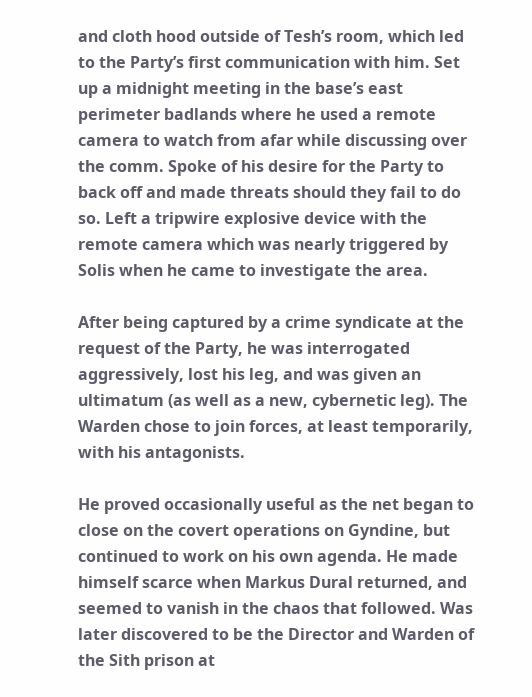and cloth hood outside of Tesh’s room, which led to the Party’s first communication with him. Set up a midnight meeting in the base’s east perimeter badlands where he used a remote camera to watch from afar while discussing over the comm. Spoke of his desire for the Party to back off and made threats should they fail to do so. Left a tripwire explosive device with the remote camera which was nearly triggered by Solis when he came to investigate the area.

After being captured by a crime syndicate at the request of the Party, he was interrogated aggressively, lost his leg, and was given an ultimatum (as well as a new, cybernetic leg). The Warden chose to join forces, at least temporarily, with his antagonists.

He proved occasionally useful as the net began to close on the covert operations on Gyndine, but continued to work on his own agenda. He made himself scarce when Markus Dural returned, and seemed to vanish in the chaos that followed. Was later discovered to be the Director and Warden of the Sith prison at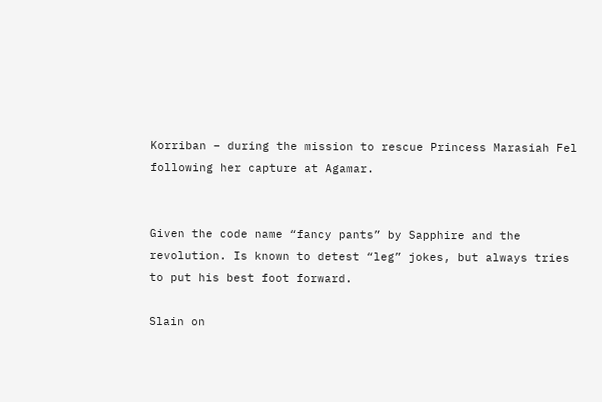Korriban – during the mission to rescue Princess Marasiah Fel following her capture at Agamar.


Given the code name “fancy pants” by Sapphire and the revolution. Is known to detest “leg” jokes, but always tries to put his best foot forward.

Slain on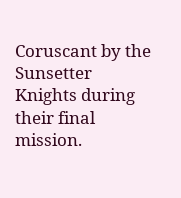Coruscant by the Sunsetter Knights during their final mission.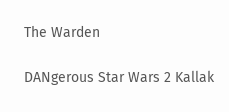The Warden

DANgerous Star Wars 2 Kallak